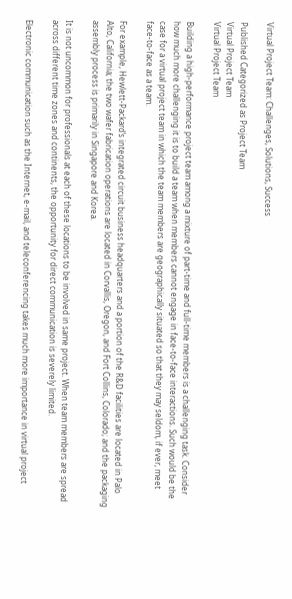Virtual Project Team: Challenges, Solutions, Success

Published Categorized as Project Team
Virtual Project Team
Virtual Project Team

Building a high-performance project team among a mixture of part-time and full-time members is a challenging task. Consider how much more challenging it is to build a team when members cannot engage in face-to-face interactions. Such would be the case for a virtual project team in which the team members are geographically situated so that they may seldom, if ever, meet face-to-face as a team.

For example, Hewlett-Packard’s integrated circuit business headquarters and a portion of the R&D facilities are located in Palo Alto, California; the two wafer fabrication operations are located in Corvallis, Oregon, and Fort Collins, Colorado; and the packaging assembly process is primarily in Singapore and Korea.

It is not uncommon for professionals at each of these locations to be involved in same project. When team members are spread across different time zones and continents, the opportunity for direct communication is severely limited.

Electronic communication such as the Internet, e-mail, and teleconferencing takes much more importance in virtual project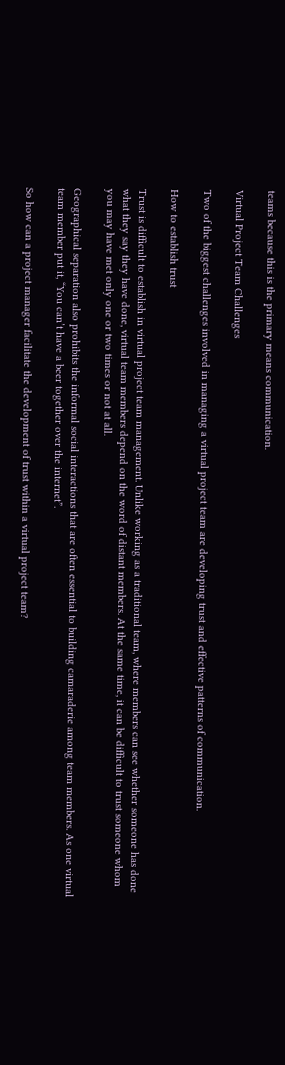teams because this is the primary means communication.

Virtual Project Team Challenges

Two of the biggest challenges involved in managing a virtual project team are developing trust and effective patterns of communication.

How to establish trust

Trust is difficult to establish in virtual project team management. Unlike working as a traditional team, where members can see whether someone has done what they say they have done, virtual team members depend on the word of distant members. At the same time, it can be difficult to trust someone whom you may have met only one or two times or not at all.

Geographical separation also prohibits the informal social interactions that are often essential to building camaraderie among team members. As one virtual team member put it, “You can’t have a beer together over the internet”.

So how can a project manager facilitate the development of trust within a virtual project team?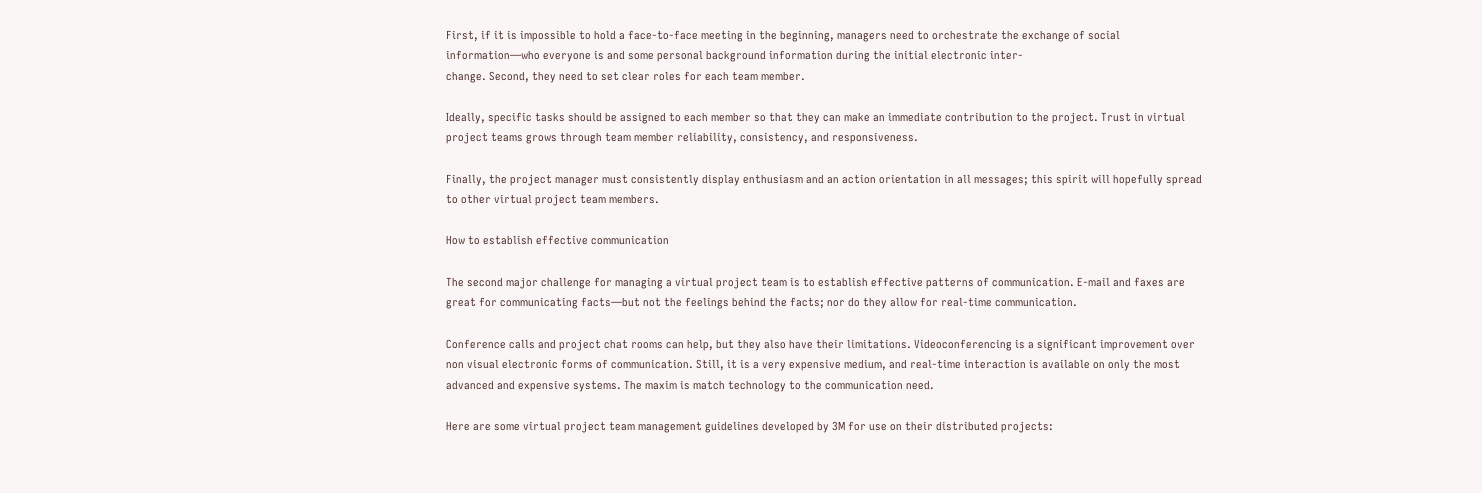First, if it is impossible to hold a face-to-face meeting in the beginning, managers need to orchestrate the exchange of social information—who everyone is and some personal background information during the initial electronic inter-
change. Second, they need to set clear roles for each team member.

Ideally, specific tasks should be assigned to each member so that they can make an immediate contribution to the project. Trust in virtual project teams grows through team member reliability, consistency, and responsiveness.

Finally, the project manager must consistently display enthusiasm and an action orientation in all messages; this spirit will hopefully spread to other virtual project team members.

How to establish effective communication

The second major challenge for managing a virtual project team is to establish effective patterns of communication. E-mail and faxes are great for communicating facts—but not the feelings behind the facts; nor do they allow for real-time communication.

Conference calls and project chat rooms can help, but they also have their limitations. Videoconferencing is a significant improvement over non visual electronic forms of communication. Still, it is a very expensive medium, and real-time interaction is available on only the most advanced and expensive systems. The maxim is match technology to the communication need.

Here are some virtual project team management guidelines developed by 3M for use on their distributed projects: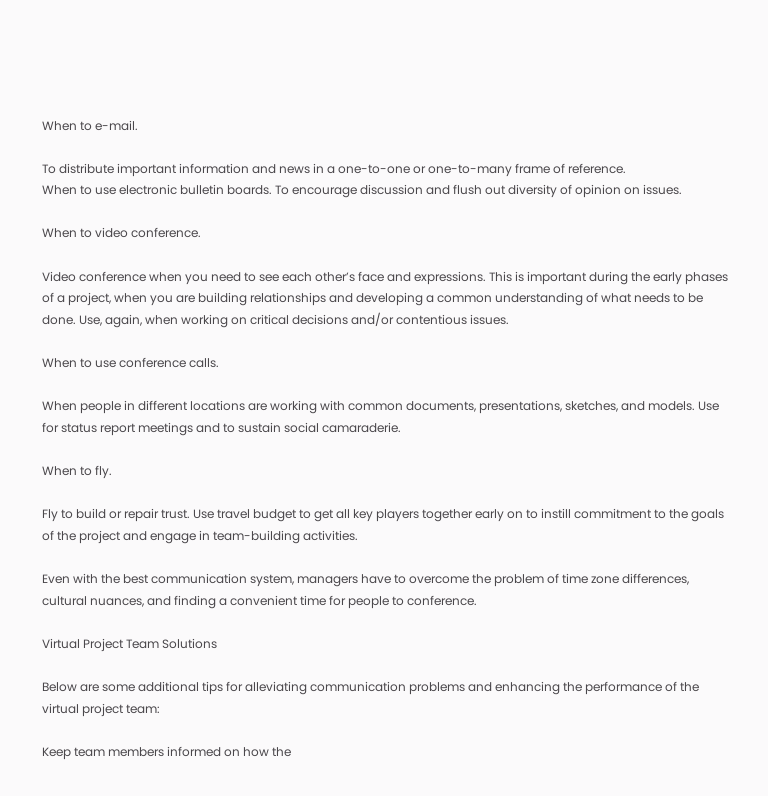When to e-mail.

To distribute important information and news in a one-to-one or one-to-many frame of reference.
When to use electronic bulletin boards. To encourage discussion and flush out diversity of opinion on issues.

When to video conference.

Video conference when you need to see each other’s face and expressions. This is important during the early phases of a project, when you are building relationships and developing a common understanding of what needs to be done. Use, again, when working on critical decisions and/or contentious issues.

When to use conference calls.

When people in different locations are working with common documents, presentations, sketches, and models. Use for status report meetings and to sustain social camaraderie.

When to fly.

Fly to build or repair trust. Use travel budget to get all key players together early on to instill commitment to the goals of the project and engage in team-building activities.

Even with the best communication system, managers have to overcome the problem of time zone differences, cultural nuances, and finding a convenient time for people to conference.

Virtual Project Team Solutions

Below are some additional tips for alleviating communication problems and enhancing the performance of the virtual project team:

Keep team members informed on how the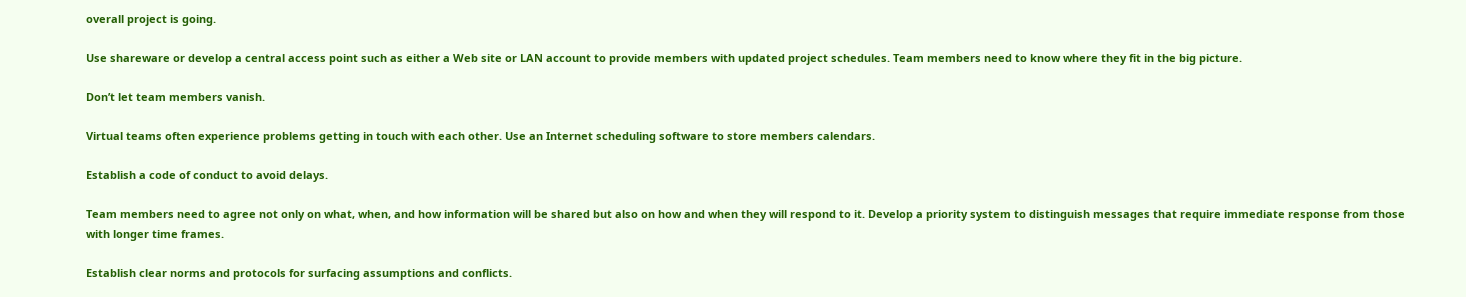overall project is going.

Use shareware or develop a central access point such as either a Web site or LAN account to provide members with updated project schedules. Team members need to know where they fit in the big picture.

Don’t let team members vanish.

Virtual teams often experience problems getting in touch with each other. Use an Internet scheduling software to store members calendars.

Establish a code of conduct to avoid delays.

Team members need to agree not only on what, when, and how information will be shared but also on how and when they will respond to it. Develop a priority system to distinguish messages that require immediate response from those with longer time frames.

Establish clear norms and protocols for surfacing assumptions and conflicts.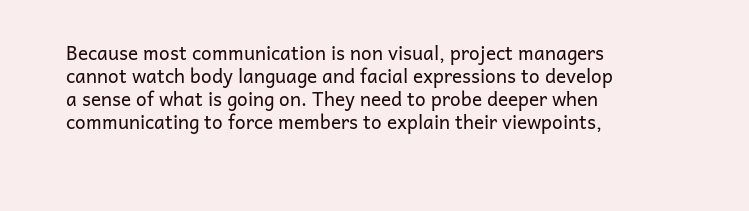Because most communication is non visual, project managers cannot watch body language and facial expressions to develop a sense of what is going on. They need to probe deeper when communicating to force members to explain their viewpoints,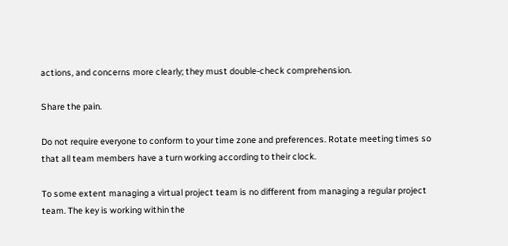actions, and concerns more clearly; they must double-check comprehension.

Share the pain.

Do not require everyone to conform to your time zone and preferences. Rotate meeting times so that all team members have a turn working according to their clock.

To some extent managing a virtual project team is no different from managing a regular project team. The key is working within the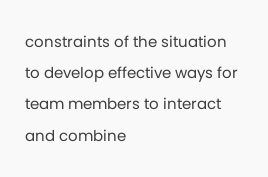constraints of the situation to develop effective ways for team members to interact and combine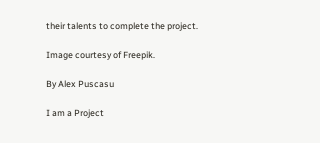their talents to complete the project.

Image courtesy of Freepik.

By Alex Puscasu

I am a Project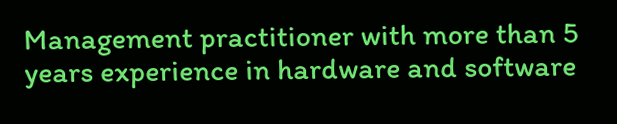Management practitioner with more than 5 years experience in hardware and software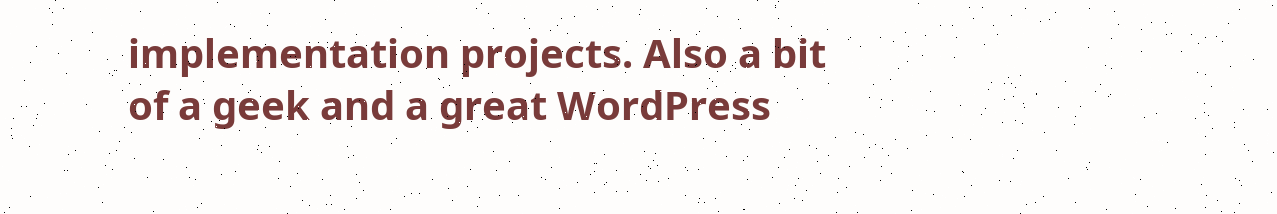implementation projects. Also a bit of a geek and a great WordPress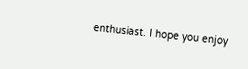enthusiast. I hope you enjoy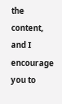the content, and I encourage you to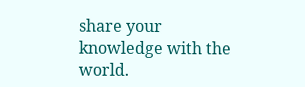share your knowledge with the world.